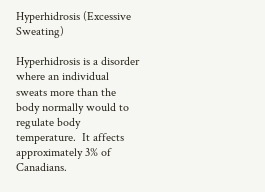Hyperhidrosis (Excessive Sweating)

Hyperhidrosis is a disorder where an individual sweats more than the body normally would to regulate body temperature.  It affects approximately 3% of Canadians.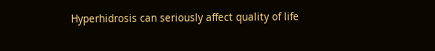Hyperhidrosis can seriously affect quality of life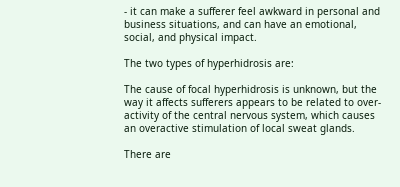- it can make a sufferer feel awkward in personal and business situations, and can have an emotional, social, and physical impact.

The two types of hyperhidrosis are:

The cause of focal hyperhidrosis is unknown, but the way it affects sufferers appears to be related to over-activity of the central nervous system, which causes an overactive stimulation of local sweat glands.

There are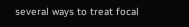several ways to treat focal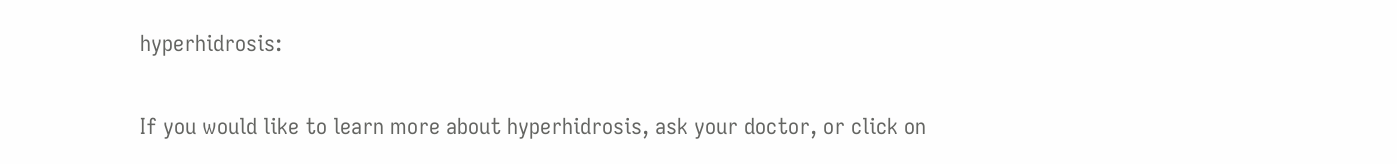hyperhidrosis:

If you would like to learn more about hyperhidrosis, ask your doctor, or click on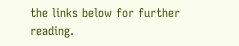the links below for further reading.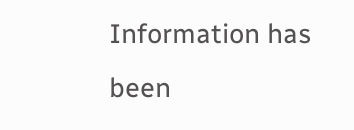Information has been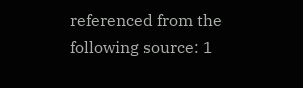referenced from the following source: 1